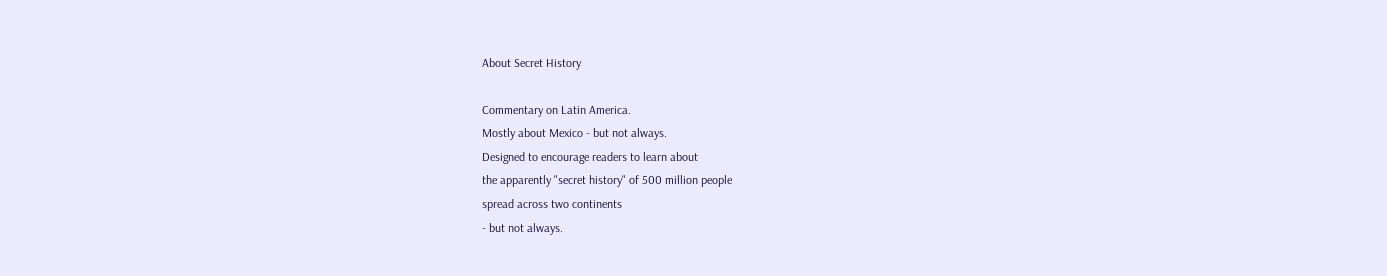About Secret History

Commentary on Latin America.
Mostly about Mexico - but not always.
Designed to encourage readers to learn about
the apparently "secret history" of 500 million people
spread across two continents
- but not always.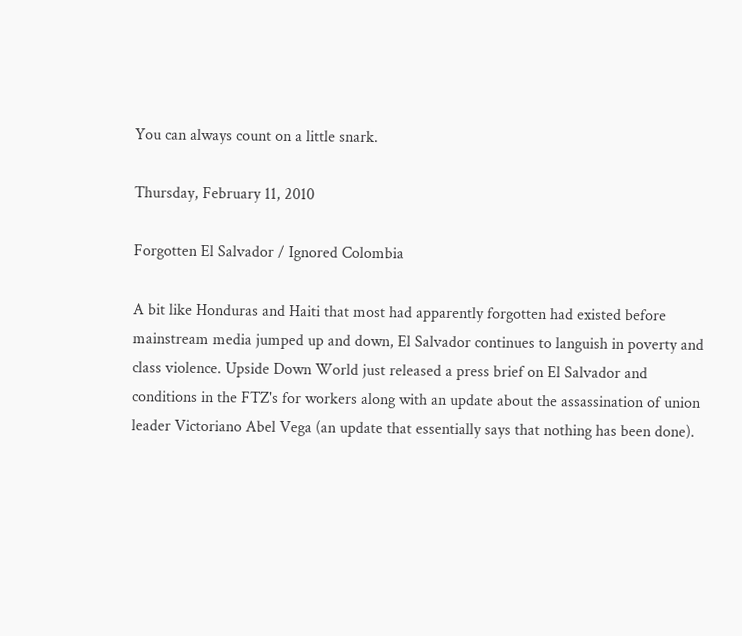You can always count on a little snark.

Thursday, February 11, 2010

Forgotten El Salvador / Ignored Colombia

A bit like Honduras and Haiti that most had apparently forgotten had existed before mainstream media jumped up and down, El Salvador continues to languish in poverty and class violence. Upside Down World just released a press brief on El Salvador and conditions in the FTZ's for workers along with an update about the assassination of union leader Victoriano Abel Vega (an update that essentially says that nothing has been done).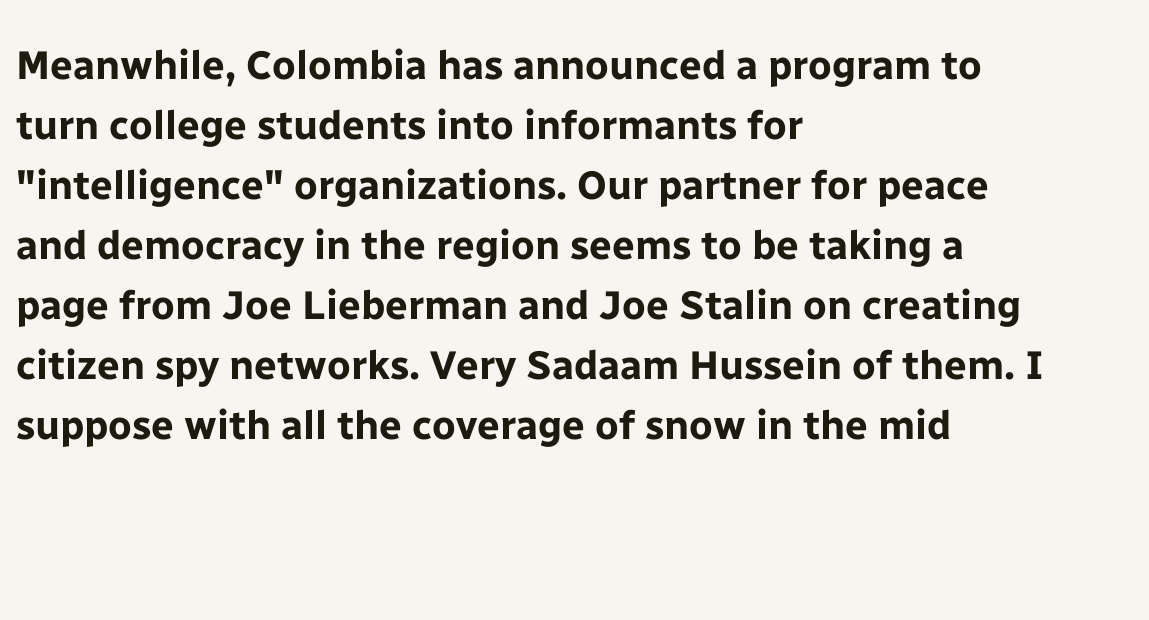Meanwhile, Colombia has announced a program to turn college students into informants for "intelligence" organizations. Our partner for peace and democracy in the region seems to be taking a page from Joe Lieberman and Joe Stalin on creating citizen spy networks. Very Sadaam Hussein of them. I suppose with all the coverage of snow in the mid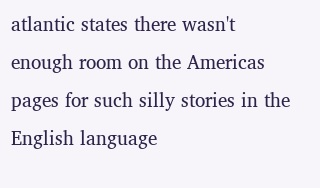atlantic states there wasn't enough room on the Americas pages for such silly stories in the English language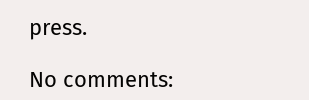press.

No comments: